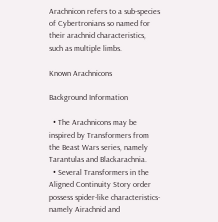Arachnicon refers to a sub-species of Cybertronians so named for their arachnid characteristics, such as multiple limbs.

Known Arachnicons

Background Information

  • The Arachnicons may be inspired by Transformers from the Beast Wars series, namely Tarantulas and Blackarachnia.
  • Several Transformers in the Aligned Continuity Story order possess spider-like characteristics-namely Airachnid and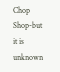Chop Shop-but it is unknown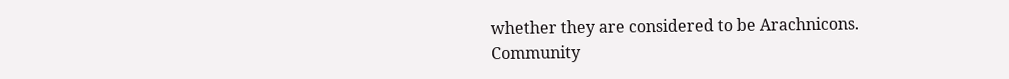whether they are considered to be Arachnicons.
Community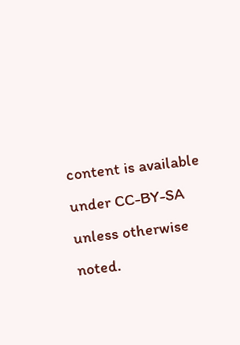content is available under CC-BY-SA unless otherwise noted.